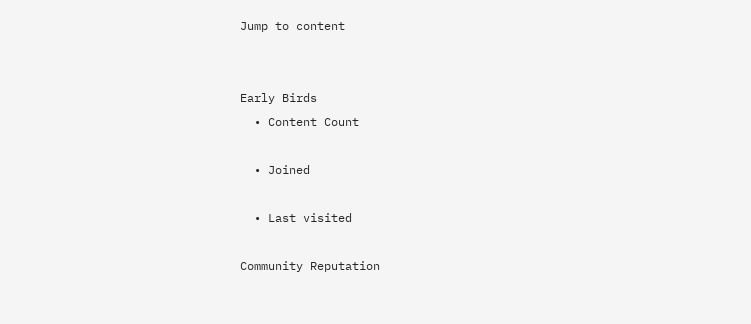Jump to content


Early Birds
  • Content Count

  • Joined

  • Last visited

Community Reputation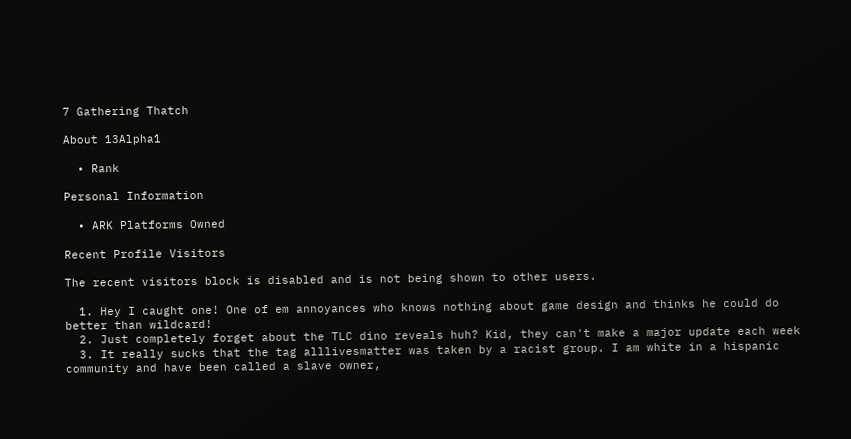7 Gathering Thatch

About 13Alpha1

  • Rank

Personal Information

  • ARK Platforms Owned

Recent Profile Visitors

The recent visitors block is disabled and is not being shown to other users.

  1. Hey I caught one! One of em annoyances who knows nothing about game design and thinks he could do better than wildcard!
  2. Just completely forget about the TLC dino reveals huh? Kid, they can't make a major update each week
  3. It really sucks that the tag alllivesmatter was taken by a racist group. I am white in a hispanic community and have been called a slave owner,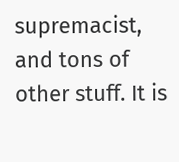supremacist, and tons of other stuff. It is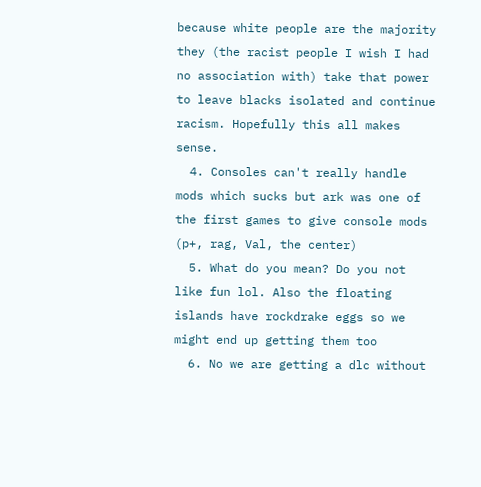because white people are the majority they (the racist people I wish I had no association with) take that power to leave blacks isolated and continue racism. Hopefully this all makes sense.
  4. Consoles can't really handle mods which sucks but ark was one of the first games to give console mods (p+, rag, Val, the center)
  5. What do you mean? Do you not like fun lol. Also the floating islands have rockdrake eggs so we might end up getting them too
  6. No we are getting a dlc without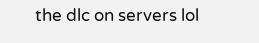the dlc on servers lol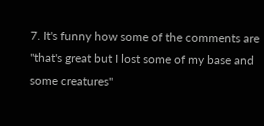7. It's funny how some of the comments are "that's great but I lost some of my base and some creatures"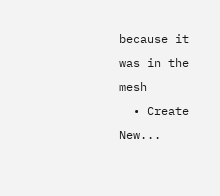because it was in the mesh
  • Create New...